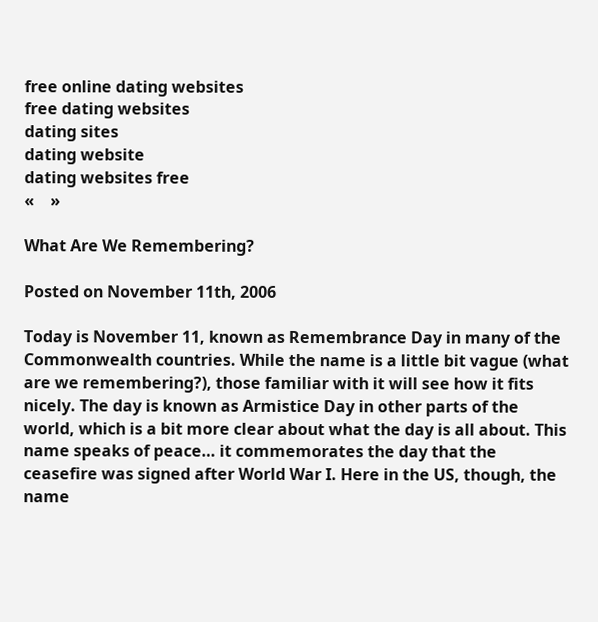free online dating websites
free dating websites
dating sites
dating website
dating websites free
«    »

What Are We Remembering?

Posted on November 11th, 2006

Today is November 11, known as Remembrance Day in many of the Commonwealth countries. While the name is a little bit vague (what are we remembering?), those familiar with it will see how it fits nicely. The day is known as Armistice Day in other parts of the world, which is a bit more clear about what the day is all about. This name speaks of peace… it commemorates the day that the ceasefire was signed after World War I. Here in the US, though, the name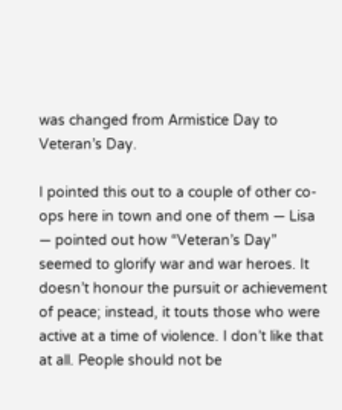was changed from Armistice Day to Veteran’s Day.

I pointed this out to a couple of other co-ops here in town and one of them — Lisa — pointed out how “Veteran’s Day” seemed to glorify war and war heroes. It doesn’t honour the pursuit or achievement of peace; instead, it touts those who were active at a time of violence. I don’t like that at all. People should not be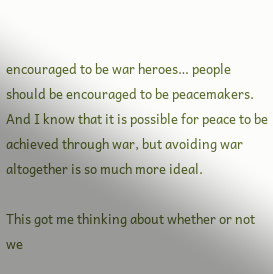encouraged to be war heroes… people should be encouraged to be peacemakers. And I know that it is possible for peace to be achieved through war, but avoiding war altogether is so much more ideal.

This got me thinking about whether or not we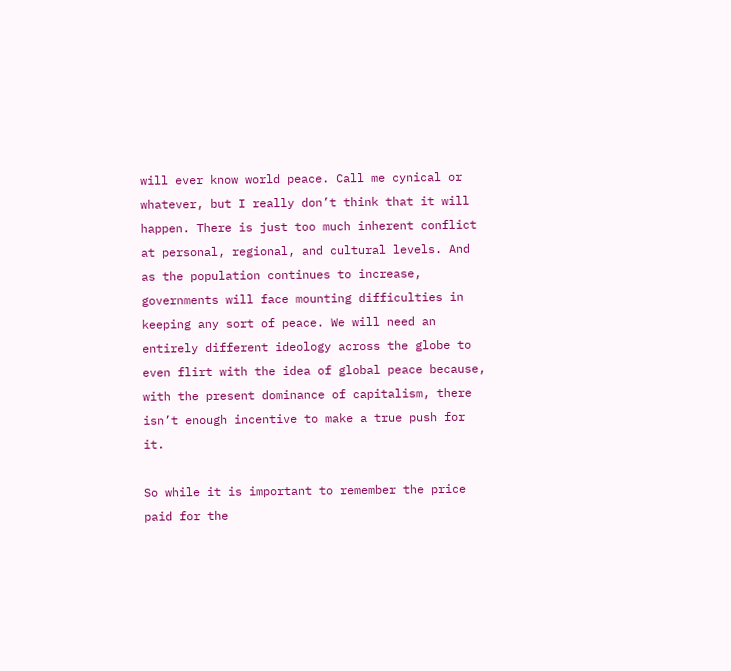will ever know world peace. Call me cynical or whatever, but I really don’t think that it will happen. There is just too much inherent conflict at personal, regional, and cultural levels. And as the population continues to increase, governments will face mounting difficulties in keeping any sort of peace. We will need an entirely different ideology across the globe to even flirt with the idea of global peace because, with the present dominance of capitalism, there isn’t enough incentive to make a true push for it.

So while it is important to remember the price paid for the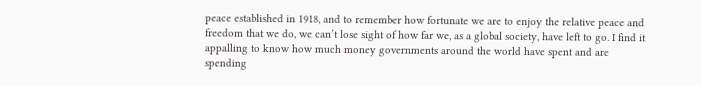peace established in 1918, and to remember how fortunate we are to enjoy the relative peace and freedom that we do, we can’t lose sight of how far we, as a global society, have left to go. I find it appalling to know how much money governments around the world have spent and are spending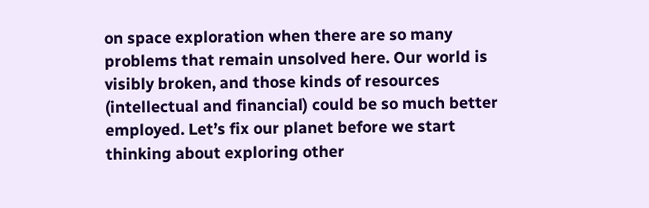on space exploration when there are so many problems that remain unsolved here. Our world is visibly broken, and those kinds of resources (intellectual and financial) could be so much better employed. Let’s fix our planet before we start thinking about exploring other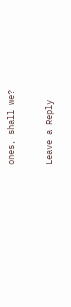ones, shall we?

Leave a Reply